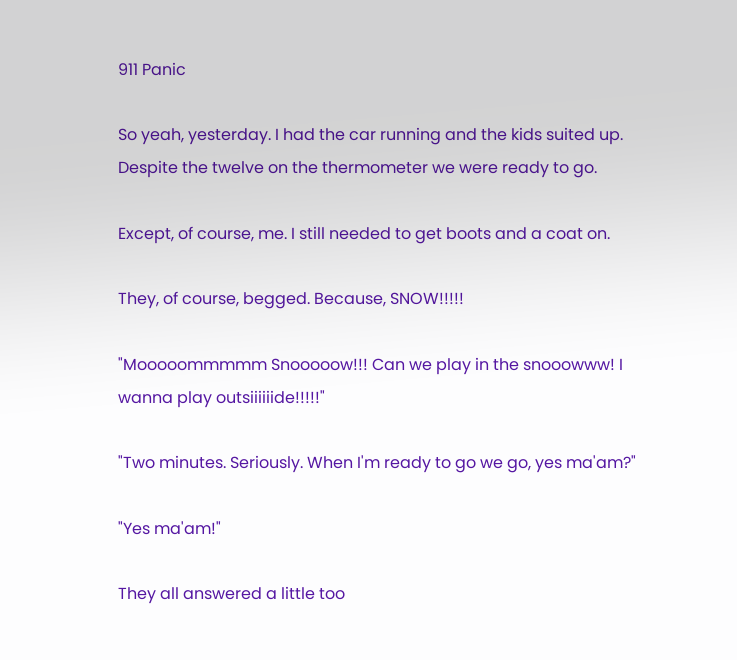911 Panic

So yeah, yesterday. I had the car running and the kids suited up. Despite the twelve on the thermometer we were ready to go.

Except, of course, me. I still needed to get boots and a coat on.

They, of course, begged. Because, SNOW!!!!!

"Mooooommmmm Snooooow!!! Can we play in the snooowww! I wanna play outsiiiiiide!!!!!"

"Two minutes. Seriously. When I'm ready to go we go, yes ma'am?"

"Yes ma'am!"

They all answered a little too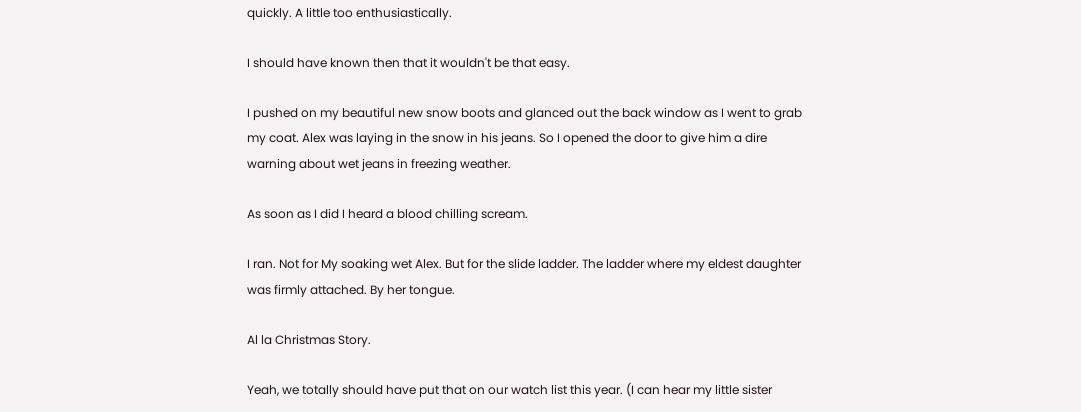quickly. A little too enthusiastically.

I should have known then that it wouldn't be that easy.

I pushed on my beautiful new snow boots and glanced out the back window as I went to grab my coat. Alex was laying in the snow in his jeans. So I opened the door to give him a dire warning about wet jeans in freezing weather.

As soon as I did I heard a blood chilling scream.

I ran. Not for My soaking wet Alex. But for the slide ladder. The ladder where my eldest daughter was firmly attached. By her tongue.

Al la Christmas Story.

Yeah, we totally should have put that on our watch list this year. (I can hear my little sister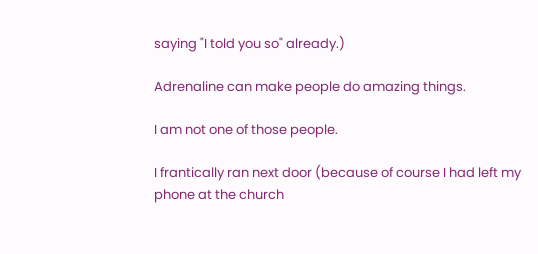saying "I told you so" already.)

Adrenaline can make people do amazing things.

I am not one of those people.

I frantically ran next door (because of course I had left my phone at the church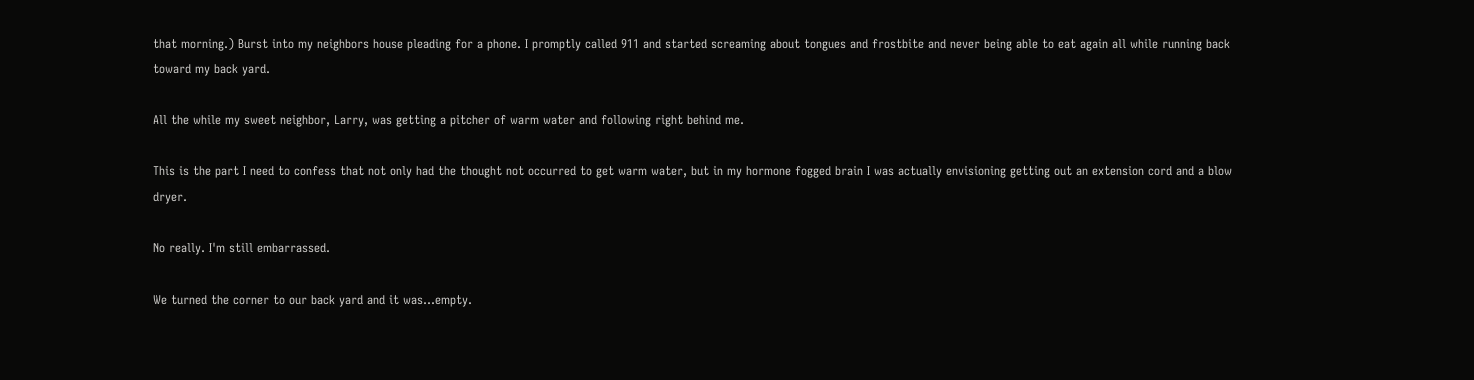that morning.) Burst into my neighbors house pleading for a phone. I promptly called 911 and started screaming about tongues and frostbite and never being able to eat again all while running back toward my back yard.

All the while my sweet neighbor, Larry, was getting a pitcher of warm water and following right behind me.

This is the part I need to confess that not only had the thought not occurred to get warm water, but in my hormone fogged brain I was actually envisioning getting out an extension cord and a blow dryer.

No really. I'm still embarrassed.

We turned the corner to our back yard and it was...empty.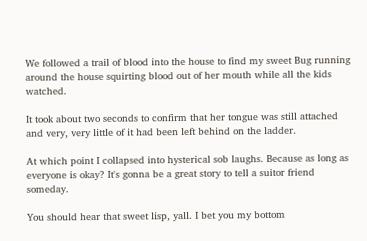We followed a trail of blood into the house to find my sweet Bug running around the house squirting blood out of her mouth while all the kids watched.

It took about two seconds to confirm that her tongue was still attached and very, very little of it had been left behind on the ladder.

At which point I collapsed into hysterical sob laughs. Because as long as everyone is okay? It's gonna be a great story to tell a suitor friend someday.

You should hear that sweet lisp, yall. I bet you my bottom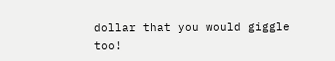dollar that you would giggle too!